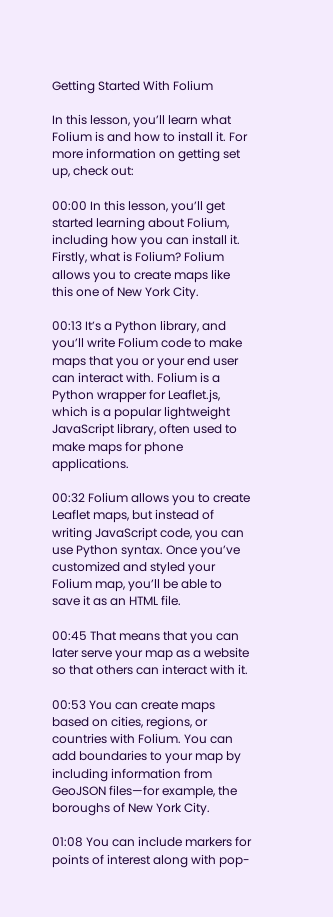Getting Started With Folium

In this lesson, you’ll learn what Folium is and how to install it. For more information on getting set up, check out:

00:00 In this lesson, you’ll get started learning about Folium, including how you can install it. Firstly, what is Folium? Folium allows you to create maps like this one of New York City.

00:13 It’s a Python library, and you’ll write Folium code to make maps that you or your end user can interact with. Folium is a Python wrapper for Leaflet.js, which is a popular lightweight JavaScript library, often used to make maps for phone applications.

00:32 Folium allows you to create Leaflet maps, but instead of writing JavaScript code, you can use Python syntax. Once you’ve customized and styled your Folium map, you’ll be able to save it as an HTML file.

00:45 That means that you can later serve your map as a website so that others can interact with it.

00:53 You can create maps based on cities, regions, or countries with Folium. You can add boundaries to your map by including information from GeoJSON files—for example, the boroughs of New York City.

01:08 You can include markers for points of interest along with pop-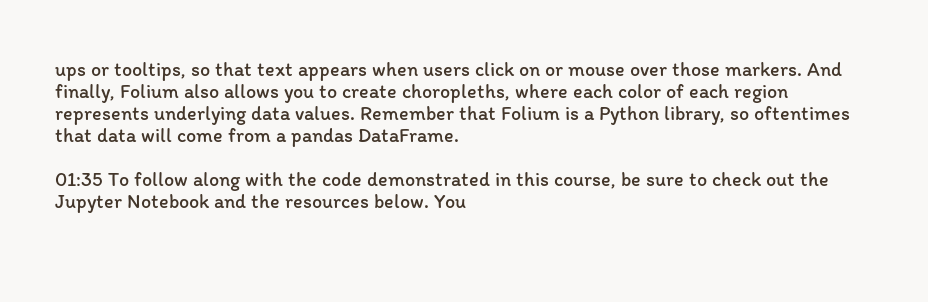ups or tooltips, so that text appears when users click on or mouse over those markers. And finally, Folium also allows you to create choropleths, where each color of each region represents underlying data values. Remember that Folium is a Python library, so oftentimes that data will come from a pandas DataFrame.

01:35 To follow along with the code demonstrated in this course, be sure to check out the Jupyter Notebook and the resources below. You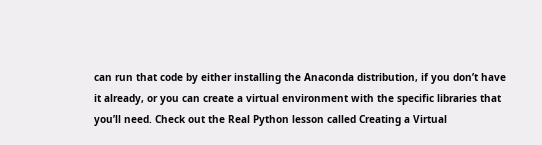can run that code by either installing the Anaconda distribution, if you don’t have it already, or you can create a virtual environment with the specific libraries that you’ll need. Check out the Real Python lesson called Creating a Virtual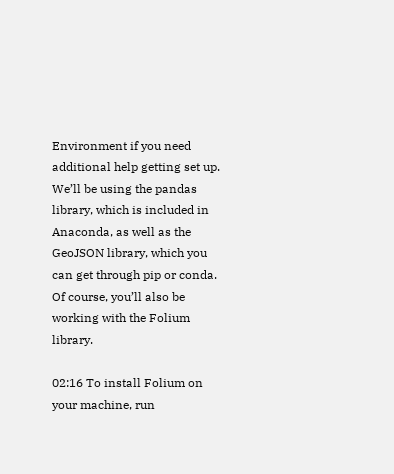Environment if you need additional help getting set up. We’ll be using the pandas library, which is included in Anaconda, as well as the GeoJSON library, which you can get through pip or conda. Of course, you’ll also be working with the Folium library.

02:16 To install Folium on your machine, run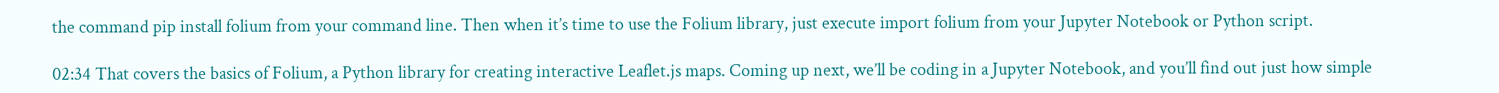the command pip install folium from your command line. Then when it’s time to use the Folium library, just execute import folium from your Jupyter Notebook or Python script.

02:34 That covers the basics of Folium, a Python library for creating interactive Leaflet.js maps. Coming up next, we’ll be coding in a Jupyter Notebook, and you’ll find out just how simple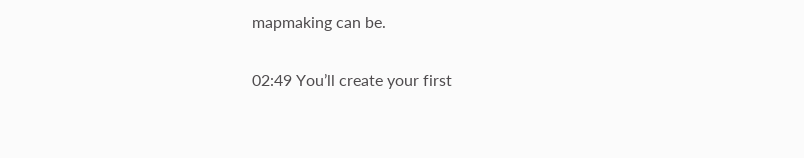mapmaking can be.

02:49 You’ll create your first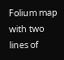Folium map with two lines of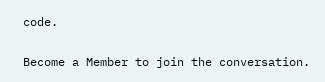code.

Become a Member to join the conversation.